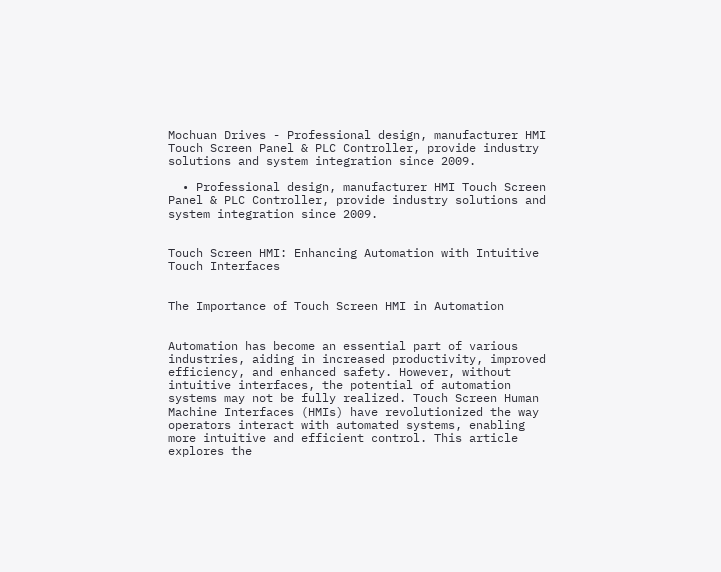Mochuan Drives - Professional design, manufacturer HMI Touch Screen Panel & PLC Controller, provide industry solutions and system integration since 2009.

  • Professional design, manufacturer HMI Touch Screen Panel & PLC Controller, provide industry solutions and system integration since 2009.


Touch Screen HMI: Enhancing Automation with Intuitive Touch Interfaces


The Importance of Touch Screen HMI in Automation


Automation has become an essential part of various industries, aiding in increased productivity, improved efficiency, and enhanced safety. However, without intuitive interfaces, the potential of automation systems may not be fully realized. Touch Screen Human Machine Interfaces (HMIs) have revolutionized the way operators interact with automated systems, enabling more intuitive and efficient control. This article explores the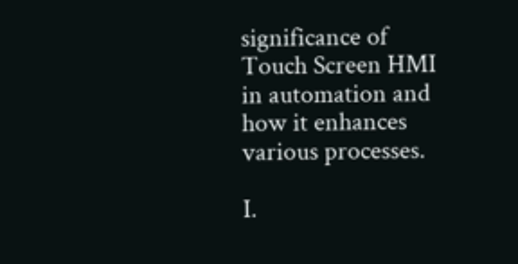significance of Touch Screen HMI in automation and how it enhances various processes.

I.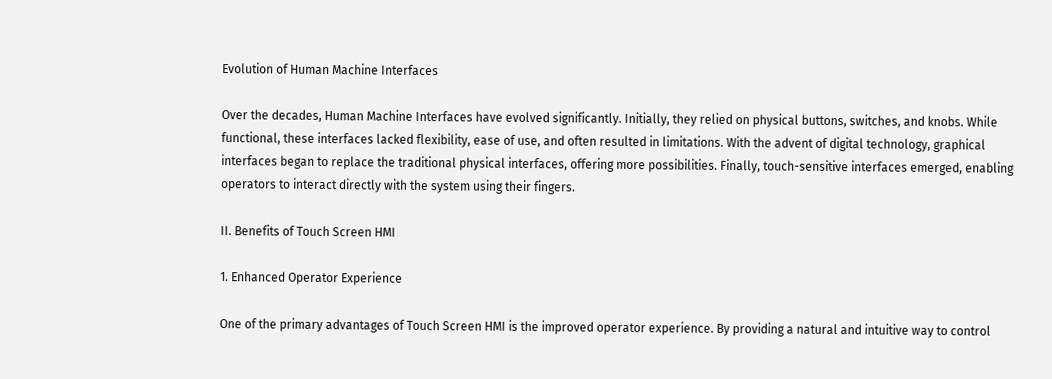Evolution of Human Machine Interfaces

Over the decades, Human Machine Interfaces have evolved significantly. Initially, they relied on physical buttons, switches, and knobs. While functional, these interfaces lacked flexibility, ease of use, and often resulted in limitations. With the advent of digital technology, graphical interfaces began to replace the traditional physical interfaces, offering more possibilities. Finally, touch-sensitive interfaces emerged, enabling operators to interact directly with the system using their fingers.

II. Benefits of Touch Screen HMI

1. Enhanced Operator Experience

One of the primary advantages of Touch Screen HMI is the improved operator experience. By providing a natural and intuitive way to control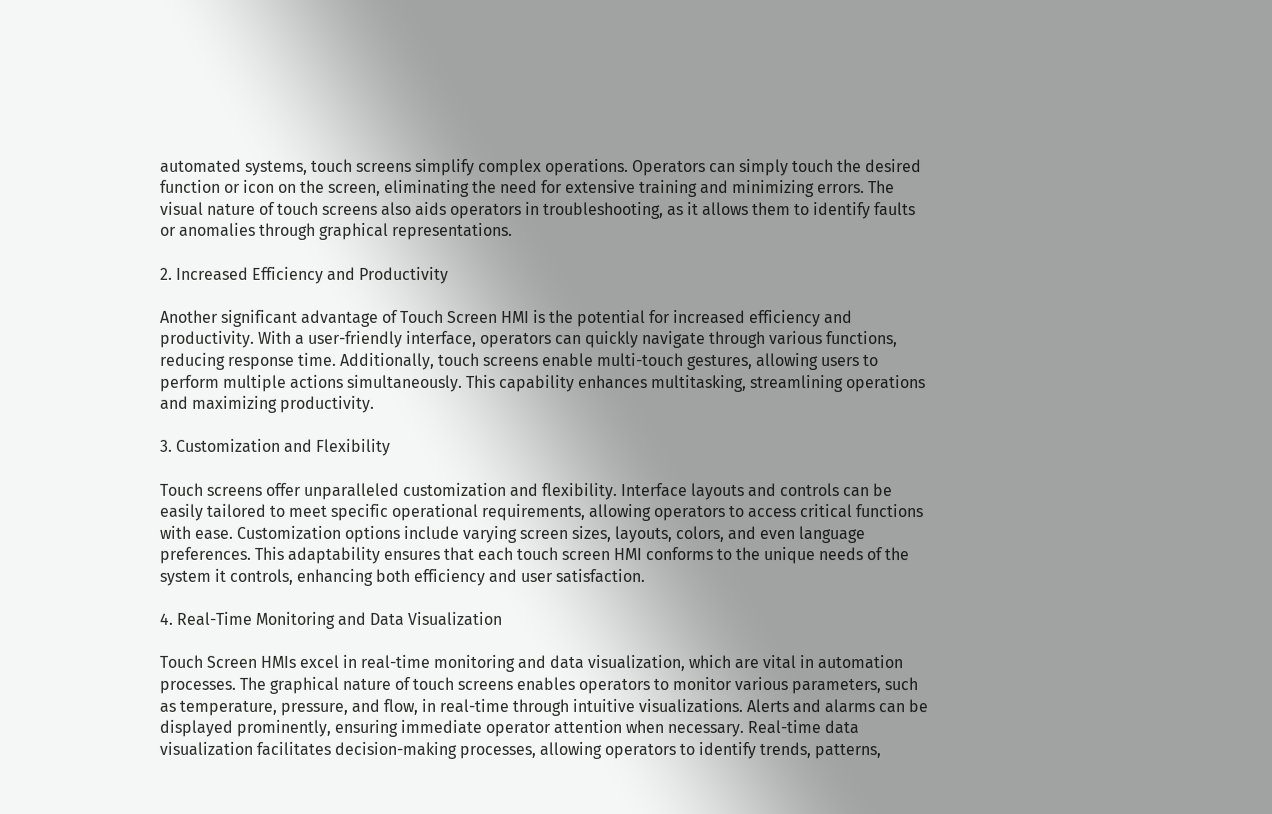automated systems, touch screens simplify complex operations. Operators can simply touch the desired function or icon on the screen, eliminating the need for extensive training and minimizing errors. The visual nature of touch screens also aids operators in troubleshooting, as it allows them to identify faults or anomalies through graphical representations.

2. Increased Efficiency and Productivity

Another significant advantage of Touch Screen HMI is the potential for increased efficiency and productivity. With a user-friendly interface, operators can quickly navigate through various functions, reducing response time. Additionally, touch screens enable multi-touch gestures, allowing users to perform multiple actions simultaneously. This capability enhances multitasking, streamlining operations and maximizing productivity.

3. Customization and Flexibility

Touch screens offer unparalleled customization and flexibility. Interface layouts and controls can be easily tailored to meet specific operational requirements, allowing operators to access critical functions with ease. Customization options include varying screen sizes, layouts, colors, and even language preferences. This adaptability ensures that each touch screen HMI conforms to the unique needs of the system it controls, enhancing both efficiency and user satisfaction.

4. Real-Time Monitoring and Data Visualization

Touch Screen HMIs excel in real-time monitoring and data visualization, which are vital in automation processes. The graphical nature of touch screens enables operators to monitor various parameters, such as temperature, pressure, and flow, in real-time through intuitive visualizations. Alerts and alarms can be displayed prominently, ensuring immediate operator attention when necessary. Real-time data visualization facilitates decision-making processes, allowing operators to identify trends, patterns,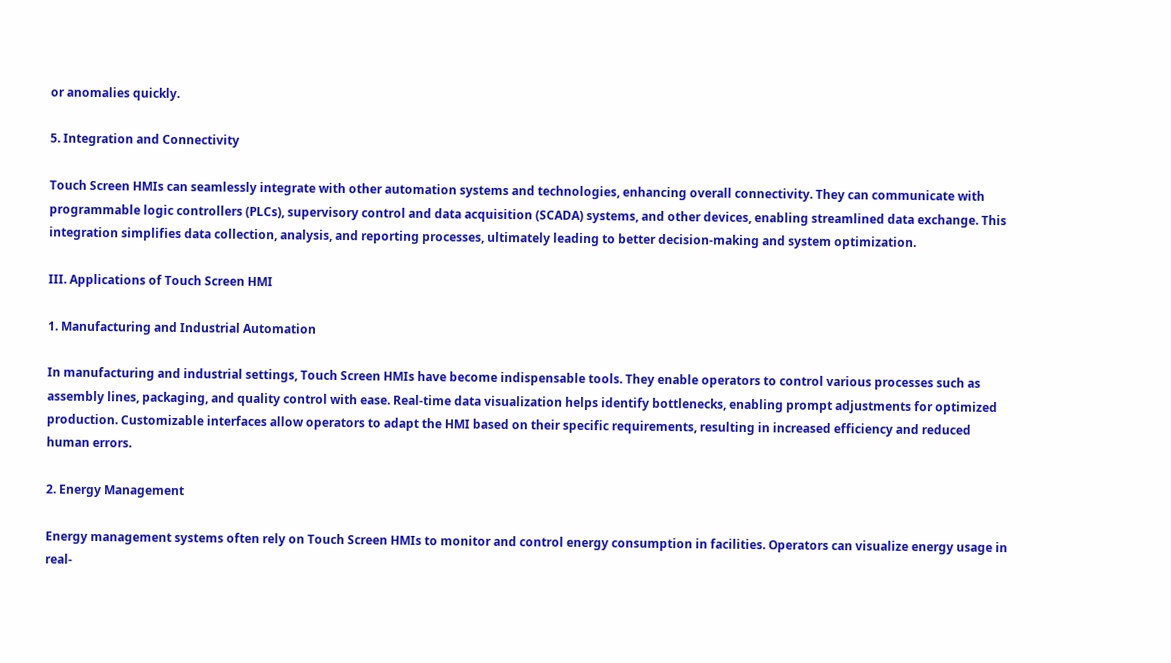or anomalies quickly.

5. Integration and Connectivity

Touch Screen HMIs can seamlessly integrate with other automation systems and technologies, enhancing overall connectivity. They can communicate with programmable logic controllers (PLCs), supervisory control and data acquisition (SCADA) systems, and other devices, enabling streamlined data exchange. This integration simplifies data collection, analysis, and reporting processes, ultimately leading to better decision-making and system optimization.

III. Applications of Touch Screen HMI

1. Manufacturing and Industrial Automation

In manufacturing and industrial settings, Touch Screen HMIs have become indispensable tools. They enable operators to control various processes such as assembly lines, packaging, and quality control with ease. Real-time data visualization helps identify bottlenecks, enabling prompt adjustments for optimized production. Customizable interfaces allow operators to adapt the HMI based on their specific requirements, resulting in increased efficiency and reduced human errors.

2. Energy Management

Energy management systems often rely on Touch Screen HMIs to monitor and control energy consumption in facilities. Operators can visualize energy usage in real-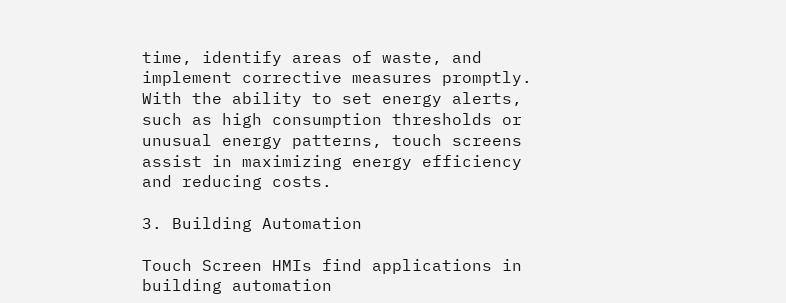time, identify areas of waste, and implement corrective measures promptly. With the ability to set energy alerts, such as high consumption thresholds or unusual energy patterns, touch screens assist in maximizing energy efficiency and reducing costs.

3. Building Automation

Touch Screen HMIs find applications in building automation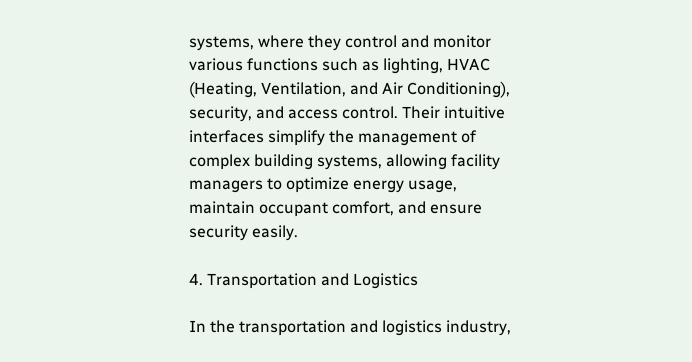systems, where they control and monitor various functions such as lighting, HVAC (Heating, Ventilation, and Air Conditioning), security, and access control. Their intuitive interfaces simplify the management of complex building systems, allowing facility managers to optimize energy usage, maintain occupant comfort, and ensure security easily.

4. Transportation and Logistics

In the transportation and logistics industry,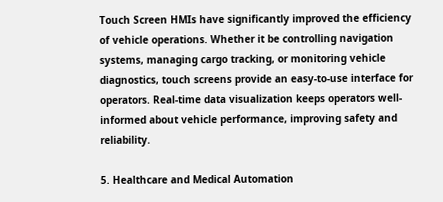Touch Screen HMIs have significantly improved the efficiency of vehicle operations. Whether it be controlling navigation systems, managing cargo tracking, or monitoring vehicle diagnostics, touch screens provide an easy-to-use interface for operators. Real-time data visualization keeps operators well-informed about vehicle performance, improving safety and reliability.

5. Healthcare and Medical Automation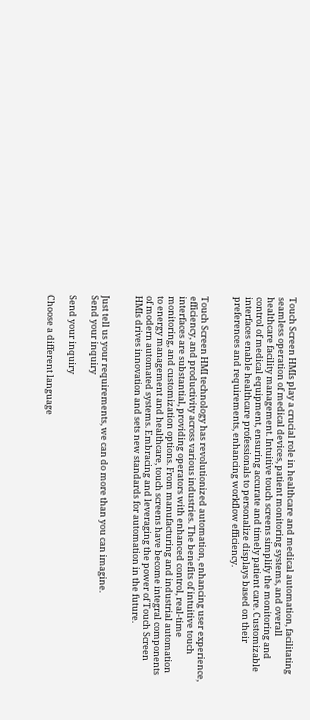Touch Screen HMIs play a crucial role in healthcare and medical automation, facilitating seamless operation of medical devices, patient monitoring systems, and overall healthcare facility management. Intuitive touch screens simplify the monitoring and control of medical equipment, ensuring accurate and timely patient care. Customizable interfaces enable healthcare professionals to personalize displays based on their preferences and requirements, enhancing workflow efficiency.


Touch Screen HMI technology has revolutionized automation, enhancing user experience, efficiency, and productivity across various industries. The benefits of intuitive touch interfaces are substantial, providing operators with enhanced control, real-time monitoring, and customization options. From manufacturing and industrial automation to energy management and healthcare, touch screens have become integral components of modern automated systems. Embracing and leveraging the power of Touch Screen HMIs drives innovation and sets new standards for automation in the future.


Just tell us your requirements, we can do more than you can imagine.
Send your inquiry

Send your inquiry

Choose a different language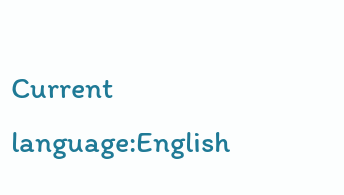Current language:English